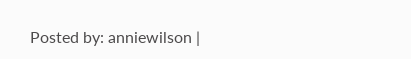Posted by: anniewilson |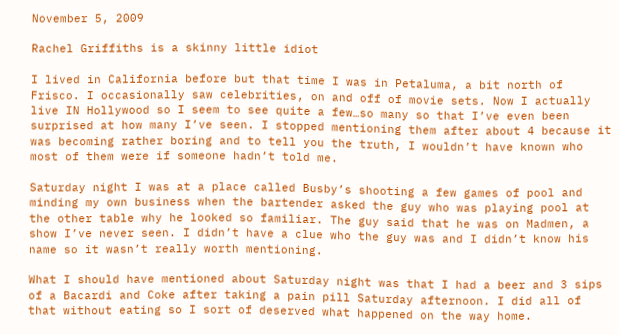November 5, 2009

Rachel Griffiths is a skinny little idiot

I lived in California before but that time I was in Petaluma, a bit north of Frisco. I occasionally saw celebrities, on and off of movie sets. Now I actually live IN Hollywood so I seem to see quite a few…so many so that I’ve even been surprised at how many I’ve seen. I stopped mentioning them after about 4 because it was becoming rather boring and to tell you the truth, I wouldn’t have known who most of them were if someone hadn’t told me.

Saturday night I was at a place called Busby’s shooting a few games of pool and minding my own business when the bartender asked the guy who was playing pool at the other table why he looked so familiar. The guy said that he was on Madmen, a show I’ve never seen. I didn’t have a clue who the guy was and I didn’t know his name so it wasn’t really worth mentioning.

What I should have mentioned about Saturday night was that I had a beer and 3 sips of a Bacardi and Coke after taking a pain pill Saturday afternoon. I did all of that without eating so I sort of deserved what happened on the way home.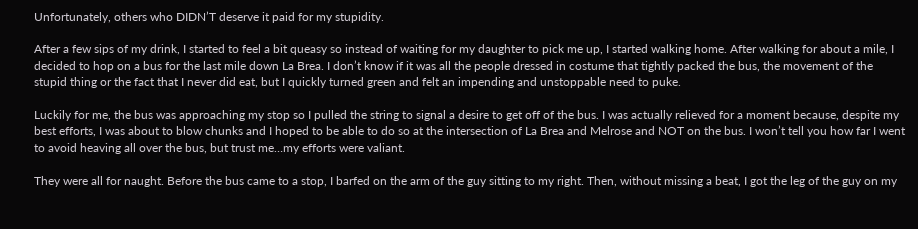Unfortunately, others who DIDN’T deserve it paid for my stupidity.

After a few sips of my drink, I started to feel a bit queasy so instead of waiting for my daughter to pick me up, I started walking home. After walking for about a mile, I decided to hop on a bus for the last mile down La Brea. I don’t know if it was all the people dressed in costume that tightly packed the bus, the movement of the stupid thing or the fact that I never did eat, but I quickly turned green and felt an impending and unstoppable need to puke.

Luckily for me, the bus was approaching my stop so I pulled the string to signal a desire to get off of the bus. I was actually relieved for a moment because, despite my best efforts, I was about to blow chunks and I hoped to be able to do so at the intersection of La Brea and Melrose and NOT on the bus. I won’t tell you how far I went to avoid heaving all over the bus, but trust me…my efforts were valiant.

They were all for naught. Before the bus came to a stop, I barfed on the arm of the guy sitting to my right. Then, without missing a beat, I got the leg of the guy on my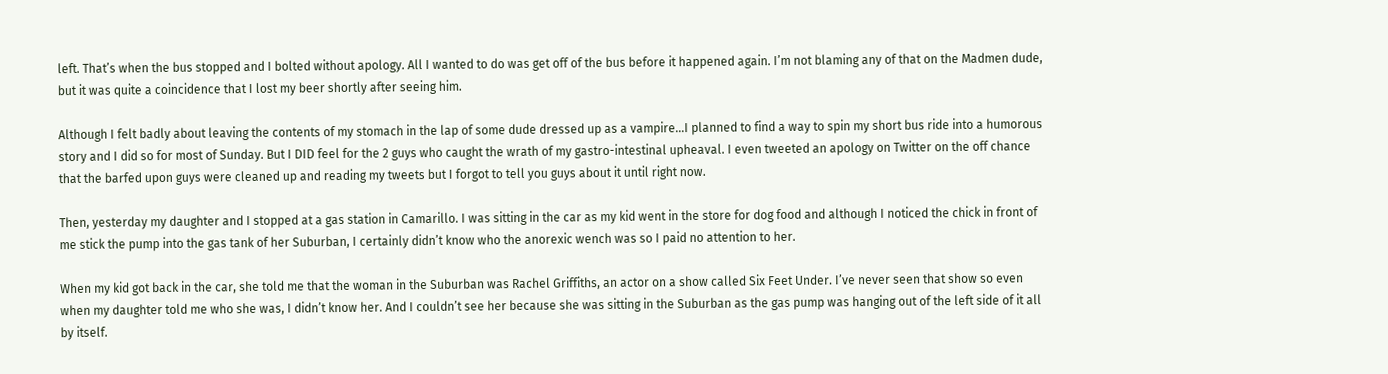left. That’s when the bus stopped and I bolted without apology. All I wanted to do was get off of the bus before it happened again. I’m not blaming any of that on the Madmen dude, but it was quite a coincidence that I lost my beer shortly after seeing him.

Although I felt badly about leaving the contents of my stomach in the lap of some dude dressed up as a vampire…I planned to find a way to spin my short bus ride into a humorous story and I did so for most of Sunday. But I DID feel for the 2 guys who caught the wrath of my gastro-intestinal upheaval. I even tweeted an apology on Twitter on the off chance that the barfed upon guys were cleaned up and reading my tweets but I forgot to tell you guys about it until right now.

Then, yesterday my daughter and I stopped at a gas station in Camarillo. I was sitting in the car as my kid went in the store for dog food and although I noticed the chick in front of me stick the pump into the gas tank of her Suburban, I certainly didn’t know who the anorexic wench was so I paid no attention to her.

When my kid got back in the car, she told me that the woman in the Suburban was Rachel Griffiths, an actor on a show called Six Feet Under. I’ve never seen that show so even when my daughter told me who she was, I didn’t know her. And I couldn’t see her because she was sitting in the Suburban as the gas pump was hanging out of the left side of it all by itself.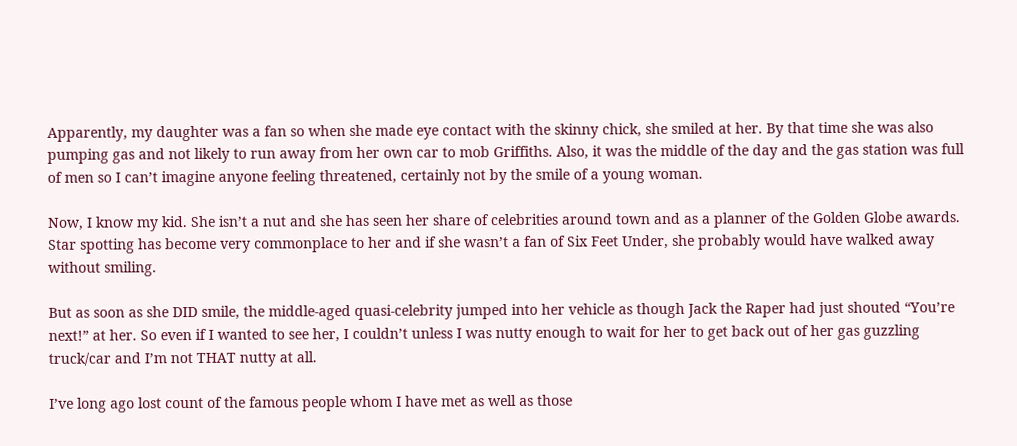Apparently, my daughter was a fan so when she made eye contact with the skinny chick, she smiled at her. By that time she was also pumping gas and not likely to run away from her own car to mob Griffiths. Also, it was the middle of the day and the gas station was full of men so I can’t imagine anyone feeling threatened, certainly not by the smile of a young woman.

Now, I know my kid. She isn’t a nut and she has seen her share of celebrities around town and as a planner of the Golden Globe awards. Star spotting has become very commonplace to her and if she wasn’t a fan of Six Feet Under, she probably would have walked away without smiling.

But as soon as she DID smile, the middle-aged quasi-celebrity jumped into her vehicle as though Jack the Raper had just shouted “You’re next!” at her. So even if I wanted to see her, I couldn’t unless I was nutty enough to wait for her to get back out of her gas guzzling truck/car and I’m not THAT nutty at all.

I’ve long ago lost count of the famous people whom I have met as well as those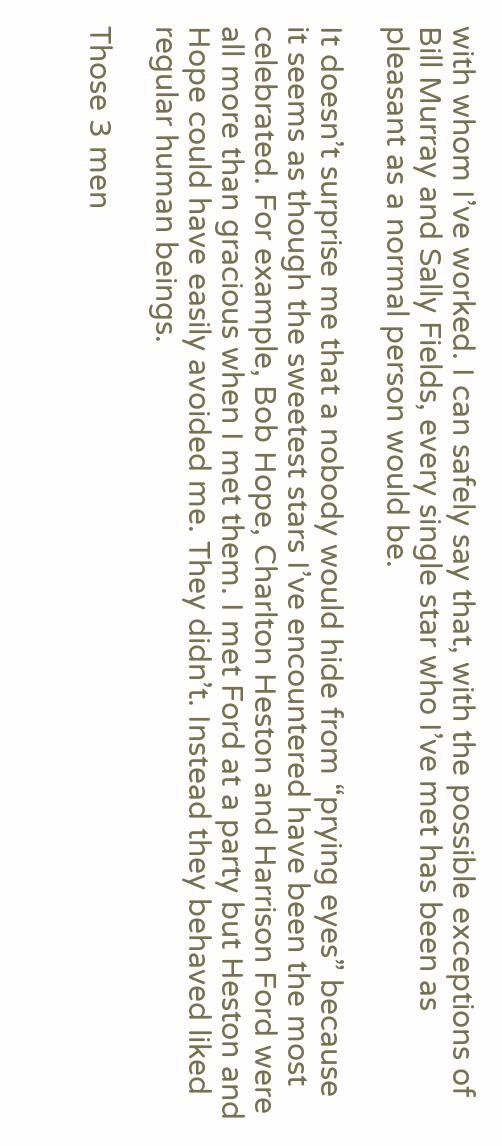with whom I’ve worked. I can safely say that, with the possible exceptions of Bill Murray and Sally Fields, every single star who I’ve met has been as pleasant as a normal person would be.

It doesn’t surprise me that a nobody would hide from “prying eyes” because it seems as though the sweetest stars I’ve encountered have been the most celebrated. For example, Bob Hope, Charlton Heston and Harrison Ford were all more than gracious when I met them. I met Ford at a party but Heston and Hope could have easily avoided me. They didn’t. Instead they behaved liked regular human beings.

Those 3 men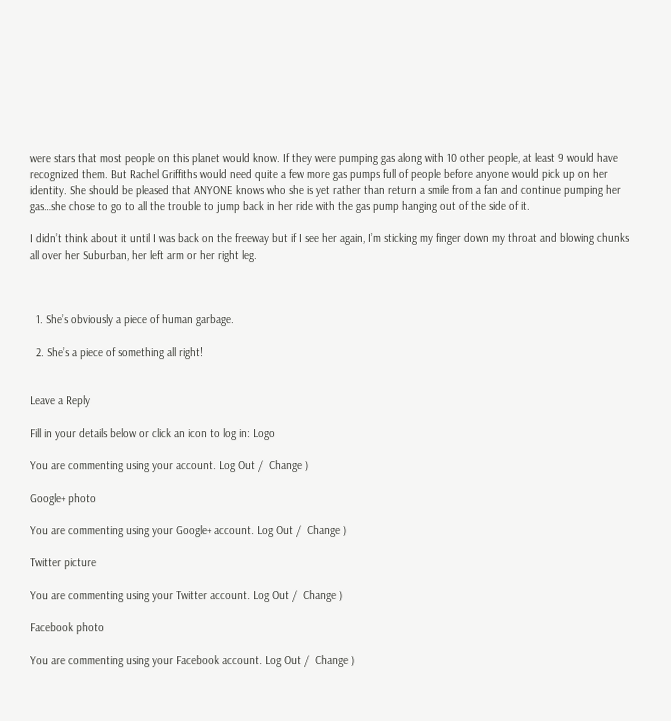were stars that most people on this planet would know. If they were pumping gas along with 10 other people, at least 9 would have recognized them. But Rachel Griffiths would need quite a few more gas pumps full of people before anyone would pick up on her identity. She should be pleased that ANYONE knows who she is yet rather than return a smile from a fan and continue pumping her gas…she chose to go to all the trouble to jump back in her ride with the gas pump hanging out of the side of it.

I didn’t think about it until I was back on the freeway but if I see her again, I’m sticking my finger down my throat and blowing chunks all over her Suburban, her left arm or her right leg.



  1. She’s obviously a piece of human garbage.

  2. She’s a piece of something all right!


Leave a Reply

Fill in your details below or click an icon to log in: Logo

You are commenting using your account. Log Out /  Change )

Google+ photo

You are commenting using your Google+ account. Log Out /  Change )

Twitter picture

You are commenting using your Twitter account. Log Out /  Change )

Facebook photo

You are commenting using your Facebook account. Log Out /  Change )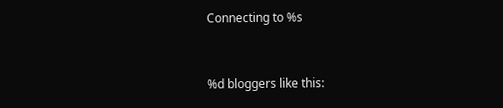Connecting to %s


%d bloggers like this: